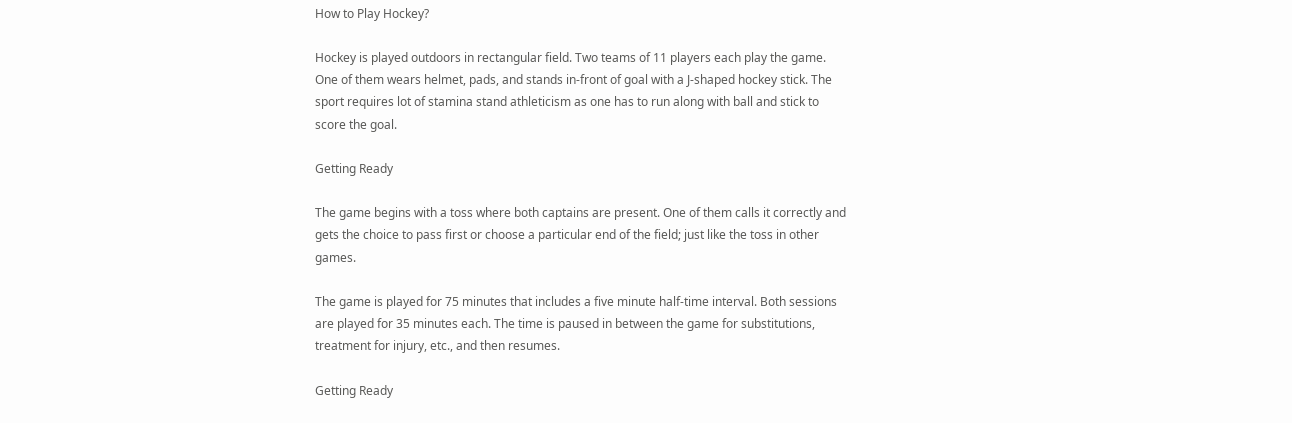How to Play Hockey?

Hockey is played outdoors in rectangular field. Two teams of 11 players each play the game. One of them wears helmet, pads, and stands in-front of goal with a J-shaped hockey stick. The sport requires lot of stamina stand athleticism as one has to run along with ball and stick to score the goal.

Getting Ready

The game begins with a toss where both captains are present. One of them calls it correctly and gets the choice to pass first or choose a particular end of the field; just like the toss in other games.

The game is played for 75 minutes that includes a five minute half-time interval. Both sessions are played for 35 minutes each. The time is paused in between the game for substitutions, treatment for injury, etc., and then resumes.

Getting Ready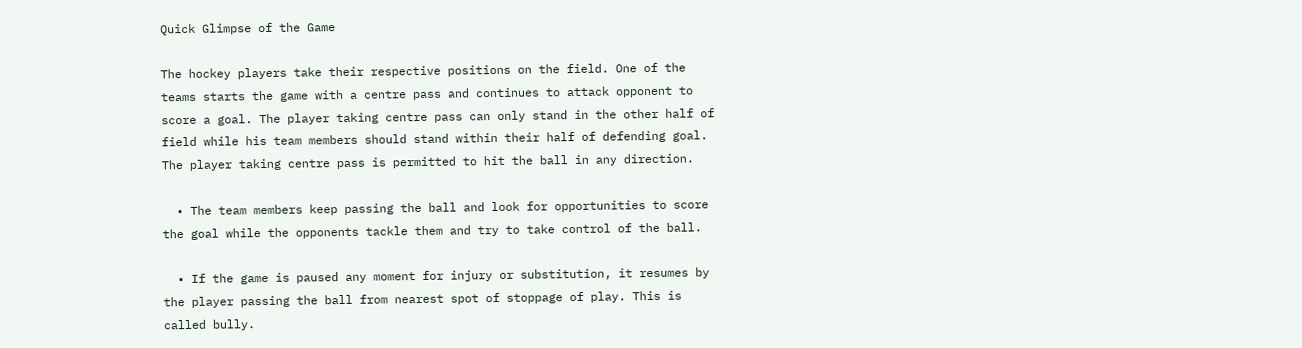Quick Glimpse of the Game

The hockey players take their respective positions on the field. One of the teams starts the game with a centre pass and continues to attack opponent to score a goal. The player taking centre pass can only stand in the other half of field while his team members should stand within their half of defending goal. The player taking centre pass is permitted to hit the ball in any direction.

  • The team members keep passing the ball and look for opportunities to score the goal while the opponents tackle them and try to take control of the ball.

  • If the game is paused any moment for injury or substitution, it resumes by the player passing the ball from nearest spot of stoppage of play. This is called bully.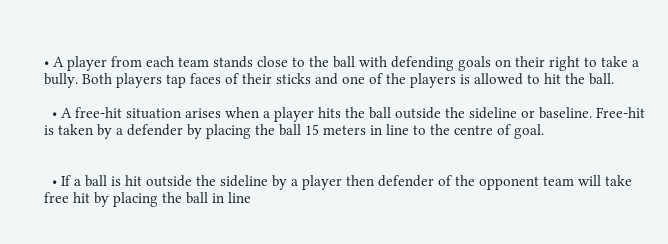• A player from each team stands close to the ball with defending goals on their right to take a bully. Both players tap faces of their sticks and one of the players is allowed to hit the ball.

  • A free-hit situation arises when a player hits the ball outside the sideline or baseline. Free-hit is taken by a defender by placing the ball 15 meters in line to the centre of goal.


  • If a ball is hit outside the sideline by a player then defender of the opponent team will take free hit by placing the ball in line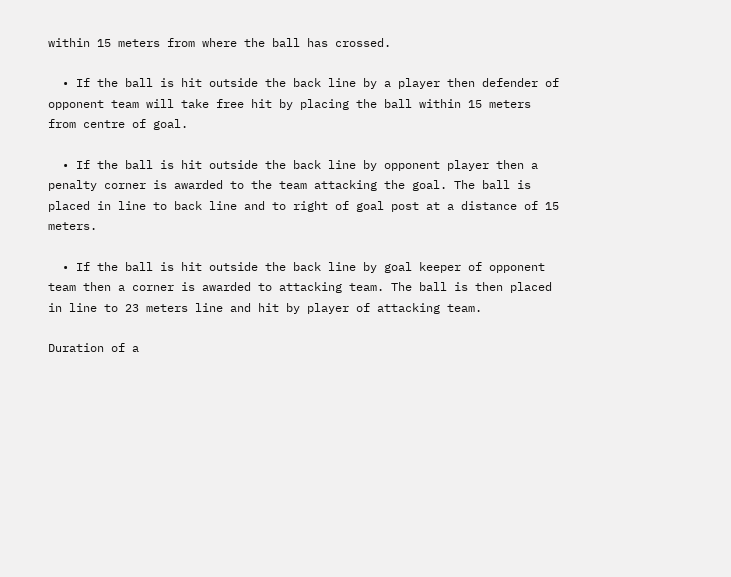within 15 meters from where the ball has crossed.

  • If the ball is hit outside the back line by a player then defender of opponent team will take free hit by placing the ball within 15 meters from centre of goal.

  • If the ball is hit outside the back line by opponent player then a penalty corner is awarded to the team attacking the goal. The ball is placed in line to back line and to right of goal post at a distance of 15 meters.

  • If the ball is hit outside the back line by goal keeper of opponent team then a corner is awarded to attacking team. The ball is then placed in line to 23 meters line and hit by player of attacking team.

Duration of a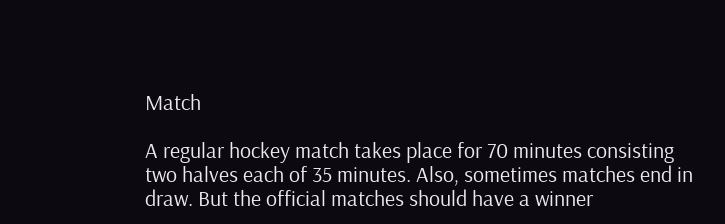Match

A regular hockey match takes place for 70 minutes consisting two halves each of 35 minutes. Also, sometimes matches end in draw. But the official matches should have a winner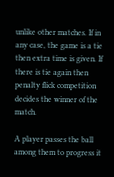unlike other matches. If in any case, the game is a tie then extra time is given. If there is tie again then penalty flick competition decides the winner of the match.

A player passes the ball among them to progress it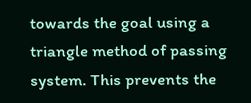towards the goal using a triangle method of passing system. This prevents the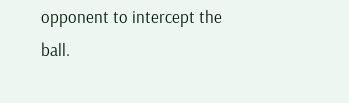opponent to intercept the ball.